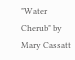"Water Cherub" by Mary Cassatt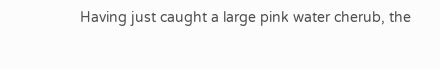Having just caught a large pink water cherub, the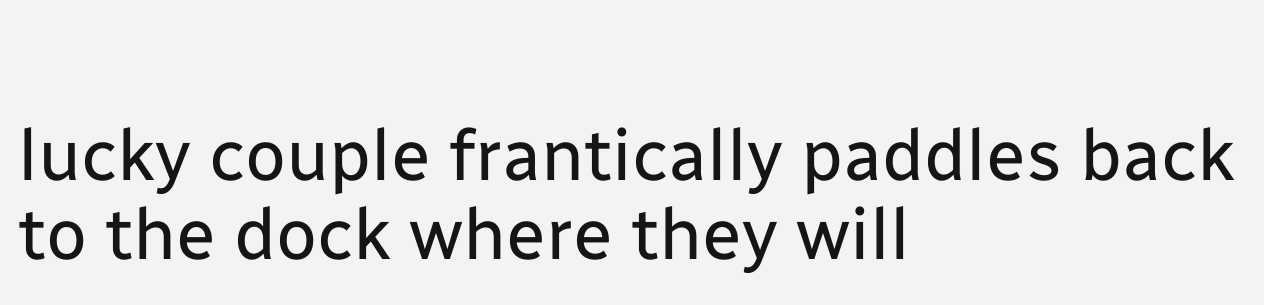lucky couple frantically paddles back to the dock where they will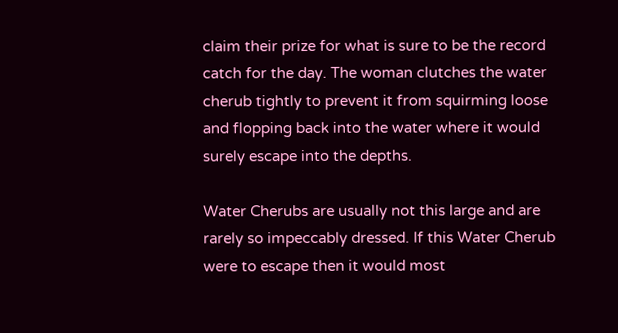claim their prize for what is sure to be the record catch for the day. The woman clutches the water cherub tightly to prevent it from squirming loose and flopping back into the water where it would surely escape into the depths.

Water Cherubs are usually not this large and are rarely so impeccably dressed. If this Water Cherub were to escape then it would most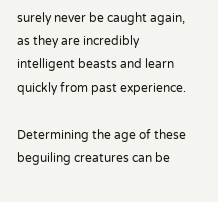surely never be caught again, as they are incredibly intelligent beasts and learn quickly from past experience.

Determining the age of these beguiling creatures can be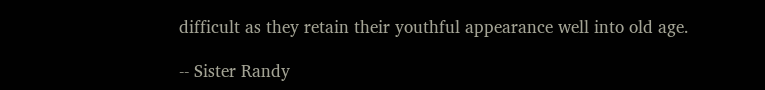difficult as they retain their youthful appearance well into old age.

-- Sister Randy